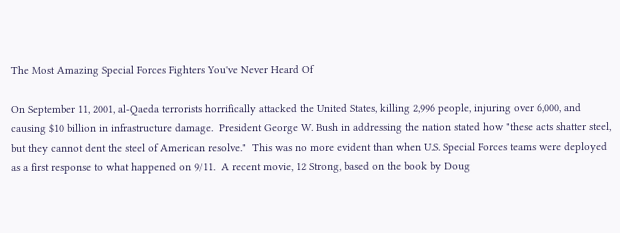The Most Amazing Special Forces Fighters You've Never Heard Of

On September 11, 2001, al-Qaeda terrorists horrifically attacked the United States, killing 2,996 people, injuring over 6,000, and causing $10 billion in infrastructure damage.  President George W. Bush in addressing the nation stated how "these acts shatter steel, but they cannot dent the steel of American resolve."  This was no more evident than when U.S. Special Forces teams were deployed as a first response to what happened on 9/11.  A recent movie, 12 Strong, based on the book by Doug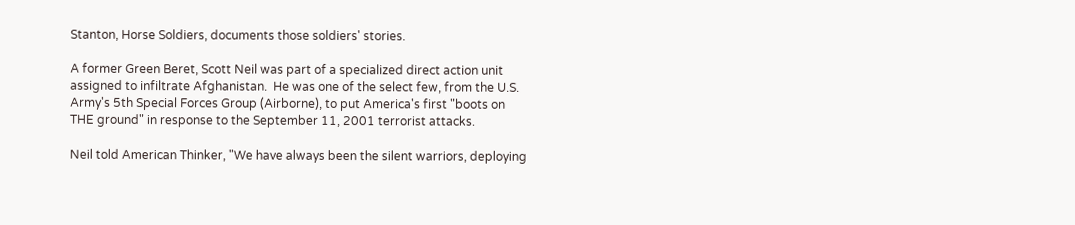Stanton, Horse Soldiers, documents those soldiers' stories.

A former Green Beret, Scott Neil was part of a specialized direct action unit assigned to infiltrate Afghanistan.  He was one of the select few, from the U.S. Army's 5th Special Forces Group (Airborne), to put America's first "boots on THE ground" in response to the September 11, 2001 terrorist attacks.

Neil told American Thinker, "We have always been the silent warriors, deploying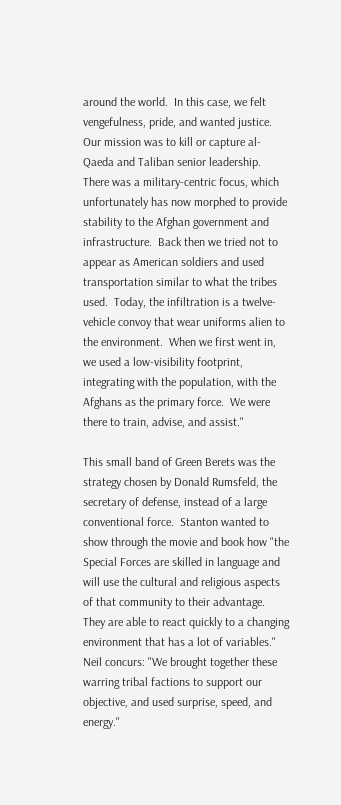around the world.  In this case, we felt vengefulness, pride, and wanted justice.  Our mission was to kill or capture al-Qaeda and Taliban senior leadership.  There was a military-centric focus, which unfortunately has now morphed to provide stability to the Afghan government and infrastructure.  Back then we tried not to appear as American soldiers and used transportation similar to what the tribes used.  Today, the infiltration is a twelve-vehicle convoy that wear uniforms alien to the environment.  When we first went in, we used a low-visibility footprint, integrating with the population, with the Afghans as the primary force.  We were there to train, advise, and assist."

This small band of Green Berets was the strategy chosen by Donald Rumsfeld, the secretary of defense, instead of a large conventional force.  Stanton wanted to show through the movie and book how "the Special Forces are skilled in language and will use the cultural and religious aspects of that community to their advantage.  They are able to react quickly to a changing environment that has a lot of variables."  Neil concurs: "We brought together these warring tribal factions to support our objective, and used surprise, speed, and energy."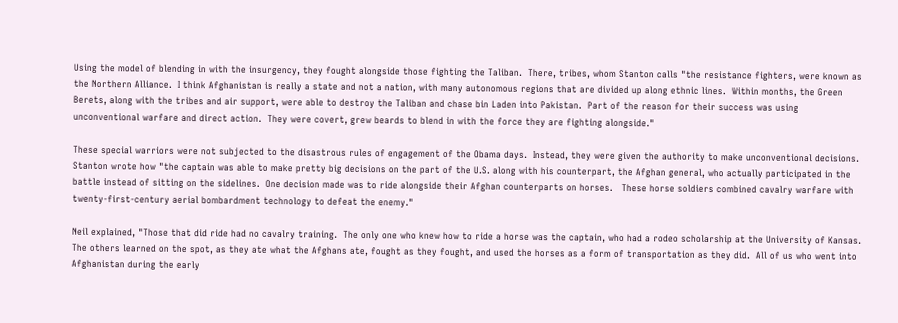Using the model of blending in with the insurgency, they fought alongside those fighting the Taliban.  There, tribes, whom Stanton calls "the resistance fighters, were known as the Northern Alliance.  I think Afghanistan is really a state and not a nation, with many autonomous regions that are divided up along ethnic lines.  Within months, the Green Berets, along with the tribes and air support, were able to destroy the Taliban and chase bin Laden into Pakistan.  Part of the reason for their success was using unconventional warfare and direct action.  They were covert, grew beards to blend in with the force they are fighting alongside."

These special warriors were not subjected to the disastrous rules of engagement of the Obama days.  Instead, they were given the authority to make unconventional decisions.  Stanton wrote how "the captain was able to make pretty big decisions on the part of the U.S. along with his counterpart, the Afghan general, who actually participated in the battle instead of sitting on the sidelines.  One decision made was to ride alongside their Afghan counterparts on horses.   These horse soldiers combined cavalry warfare with twenty-first-century aerial bombardment technology to defeat the enemy."

Neil explained, "Those that did ride had no cavalry training.  The only one who knew how to ride a horse was the captain, who had a rodeo scholarship at the University of Kansas.  The others learned on the spot, as they ate what the Afghans ate, fought as they fought, and used the horses as a form of transportation as they did.  All of us who went into Afghanistan during the early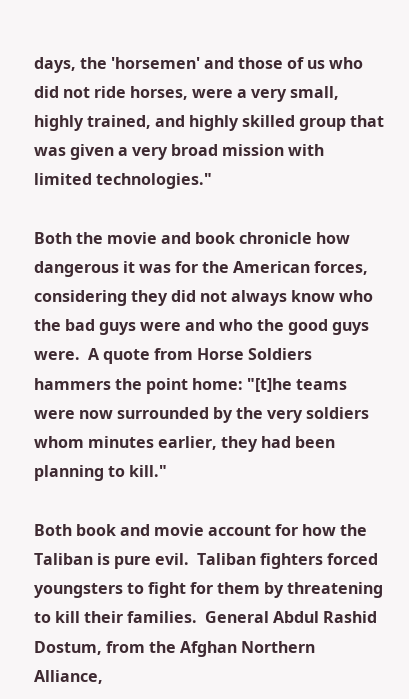days, the 'horsemen' and those of us who did not ride horses, were a very small, highly trained, and highly skilled group that was given a very broad mission with limited technologies."

Both the movie and book chronicle how dangerous it was for the American forces, considering they did not always know who the bad guys were and who the good guys were.  A quote from Horse Soldiers hammers the point home: "[t]he teams were now surrounded by the very soldiers whom minutes earlier, they had been planning to kill."

Both book and movie account for how the Taliban is pure evil.  Taliban fighters forced youngsters to fight for them by threatening to kill their families.  General Abdul Rashid Dostum, from the Afghan Northern Alliance,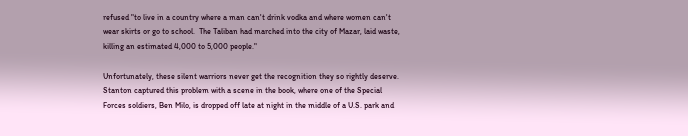refused "to live in a country where a man can't drink vodka and where women can't wear skirts or go to school.  The Taliban had marched into the city of Mazar, laid waste, killing an estimated 4,000 to 5,000 people."

Unfortunately, these silent warriors never get the recognition they so rightly deserve.  Stanton captured this problem with a scene in the book, where one of the Special Forces soldiers, Ben Milo, is dropped off late at night in the middle of a U.S. park and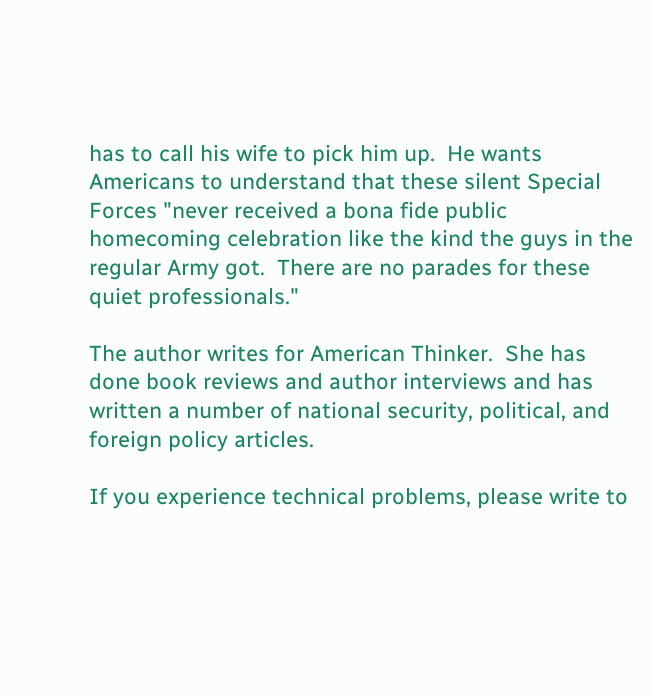has to call his wife to pick him up.  He wants Americans to understand that these silent Special Forces "never received a bona fide public homecoming celebration like the kind the guys in the regular Army got.  There are no parades for these quiet professionals."

The author writes for American Thinker.  She has done book reviews and author interviews and has written a number of national security, political, and foreign policy articles.

If you experience technical problems, please write to